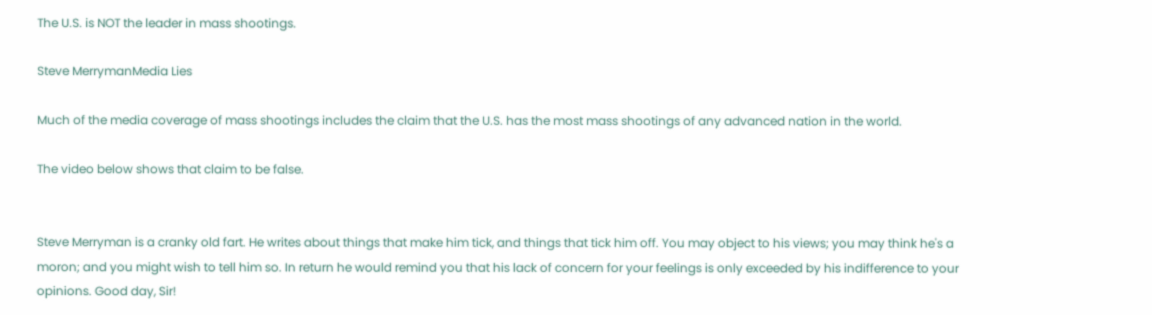The U.S. is NOT the leader in mass shootings.

Steve MerrymanMedia Lies

Much of the media coverage of mass shootings includes the claim that the U.S. has the most mass shootings of any advanced nation in the world.

The video below shows that claim to be false.


Steve Merryman is a cranky old fart. He writes about things that make him tick, and things that tick him off. You may object to his views; you may think he's a moron; and you might wish to tell him so. In return he would remind you that his lack of concern for your feelings is only exceeded by his indifference to your opinions. Good day, Sir!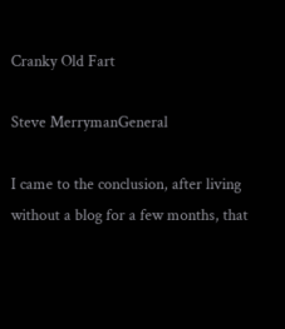Cranky Old Fart

Steve MerrymanGeneral

I came to the conclusion, after living without a blog for a few months, that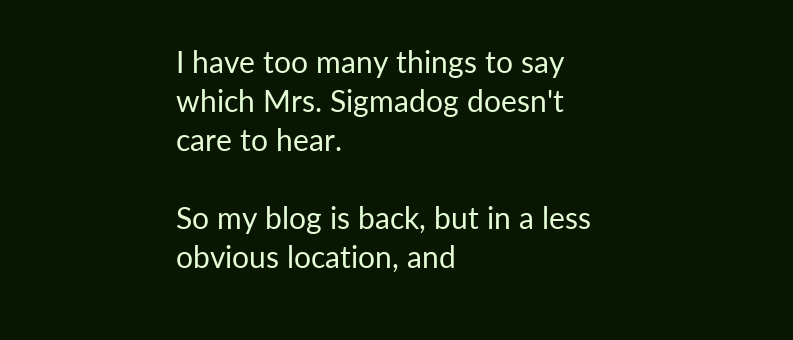I have too many things to say which Mrs. Sigmadog doesn't care to hear.

So my blog is back, but in a less obvious location, and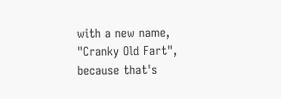with a new name, "Cranky Old Fart", because that's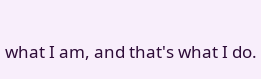what I am, and that's what I do.